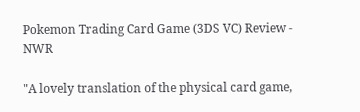Pokemon Trading Card Game (3DS VC) Review - NWR

"A lovely translation of the physical card game,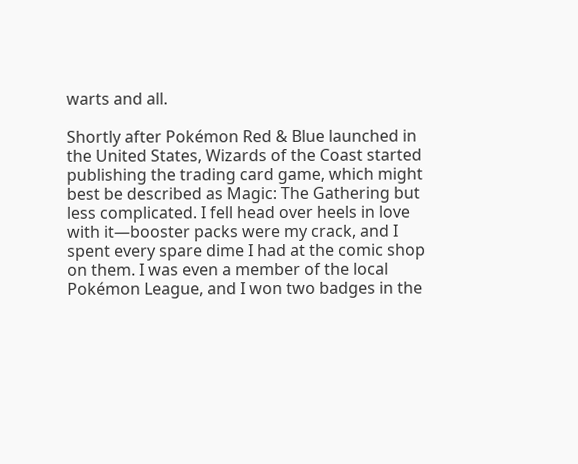warts and all.

Shortly after Pokémon Red & Blue launched in the United States, Wizards of the Coast started publishing the trading card game, which might best be described as Magic: The Gathering but less complicated. I fell head over heels in love with it—booster packs were my crack, and I spent every spare dime I had at the comic shop on them. I was even a member of the local Pokémon League, and I won two badges in the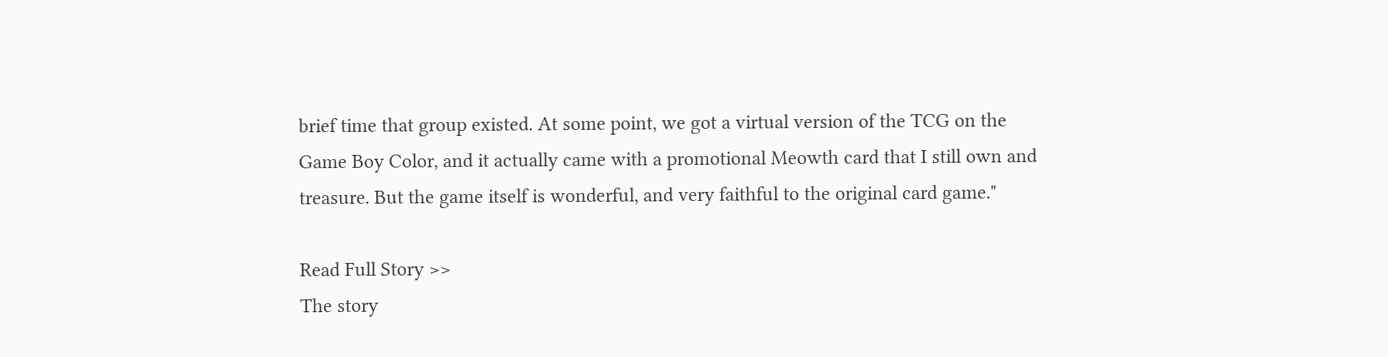brief time that group existed. At some point, we got a virtual version of the TCG on the Game Boy Color, and it actually came with a promotional Meowth card that I still own and treasure. But the game itself is wonderful, and very faithful to the original card game."

Read Full Story >>
The story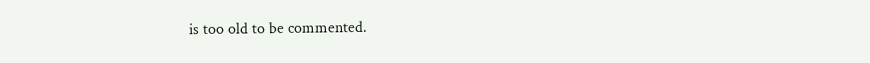is too old to be commented.